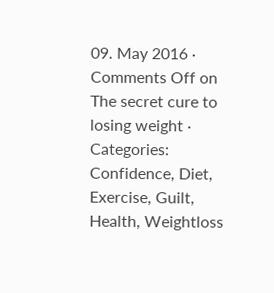09. May 2016 · Comments Off on The secret cure to losing weight · Categories: Confidence, Diet, Exercise, Guilt, Health, Weightloss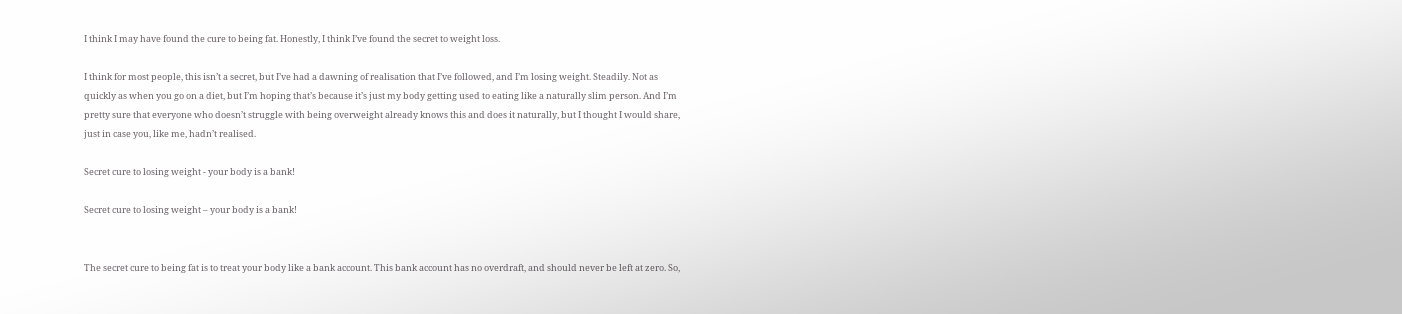I think I may have found the cure to being fat. Honestly, I think I’ve found the secret to weight loss.

I think for most people, this isn’t a secret, but I’ve had a dawning of realisation that I’ve followed, and I’m losing weight. Steadily. Not as quickly as when you go on a diet, but I’m hoping that’s because it’s just my body getting used to eating like a naturally slim person. And I’m pretty sure that everyone who doesn’t struggle with being overweight already knows this and does it naturally, but I thought I would share, just in case you, like me, hadn’t realised.

Secret cure to losing weight - your body is a bank!

Secret cure to losing weight – your body is a bank!


The secret cure to being fat is to treat your body like a bank account. This bank account has no overdraft, and should never be left at zero. So,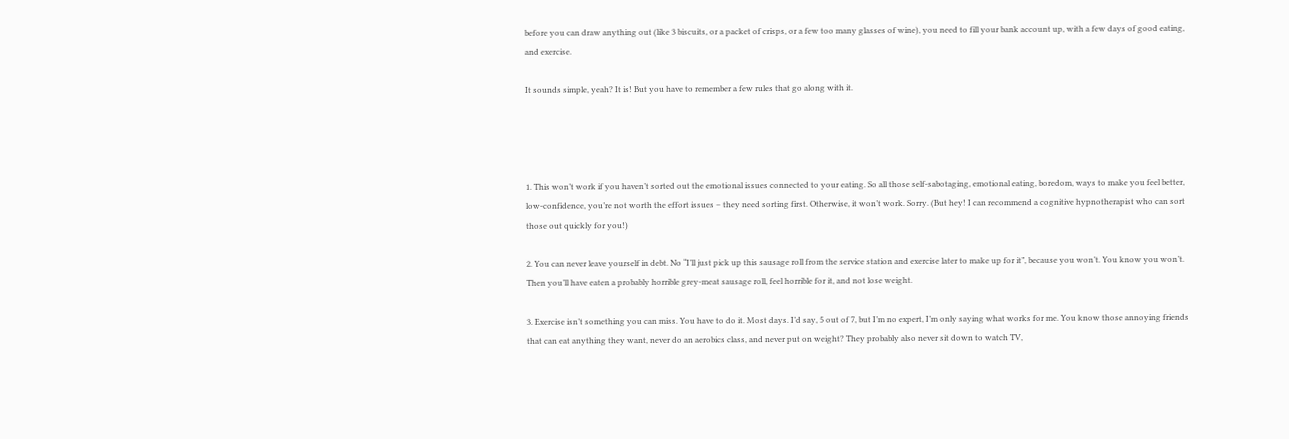before you can draw anything out (like 3 biscuits, or a packet of crisps, or a few too many glasses of wine), you need to fill your bank account up, with a few days of good eating, and exercise.

It sounds simple, yeah? It is! But you have to remember a few rules that go along with it.




1. This won’t work if you haven’t sorted out the emotional issues connected to your eating. So all those self-sabotaging, emotional eating, boredom, ways to make you feel better, low-confidence, you’re not worth the effort issues – they need sorting first. Otherwise, it won’t work. Sorry. (But hey! I can recommend a cognitive hypnotherapist who can sort those out quickly for you!)

2. You can never leave yourself in debt. No “I’ll just pick up this sausage roll from the service station and exercise later to make up for it”, because you won’t. You know you won’t. Then you’ll have eaten a probably horrible grey-meat sausage roll, feel horrible for it, and not lose weight.

3. Exercise isn’t something you can miss. You have to do it. Most days. I’d say, 5 out of 7, but I’m no expert, I’m only saying what works for me. You know those annoying friends that can eat anything they want, never do an aerobics class, and never put on weight? They probably also never sit down to watch TV,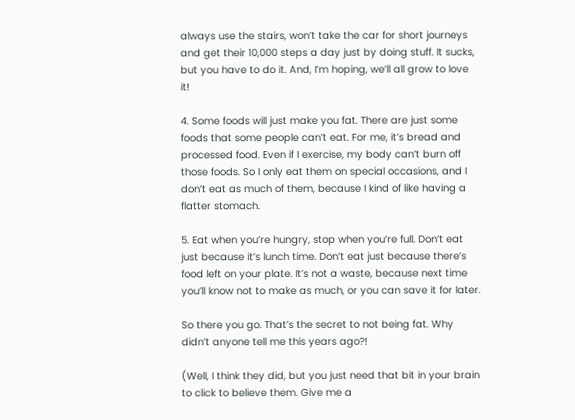always use the stairs, won’t take the car for short journeys and get their 10,000 steps a day just by doing stuff. It sucks, but you have to do it. And, I’m hoping, we’ll all grow to love it!

4. Some foods will just make you fat. There are just some foods that some people can’t eat. For me, it’s bread and processed food. Even if I exercise, my body can’t burn off those foods. So I only eat them on special occasions, and I don’t eat as much of them, because I kind of like having a flatter stomach.

5. Eat when you’re hungry, stop when you’re full. Don’t eat just because it’s lunch time. Don’t eat just because there’s food left on your plate. It’s not a waste, because next time you’ll know not to make as much, or you can save it for later.

So there you go. That’s the secret to not being fat. Why didn’t anyone tell me this years ago?!

(Well, I think they did, but you just need that bit in your brain to click to believe them. Give me a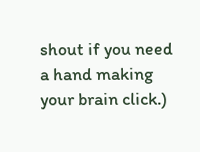shout if you need a hand making your brain click.)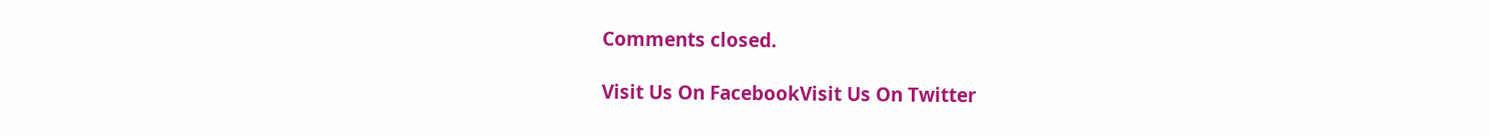Comments closed.

Visit Us On FacebookVisit Us On Twitter